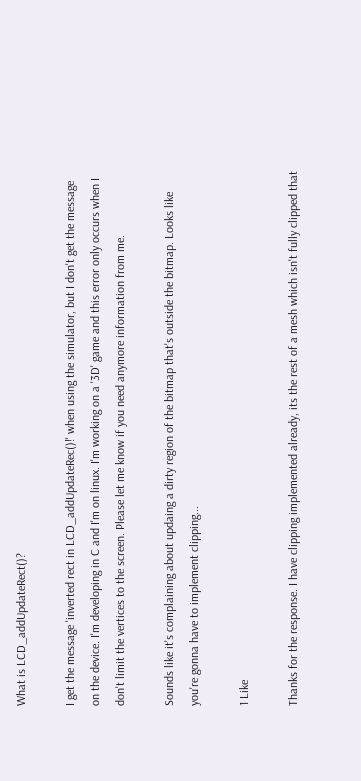What is LCD_addUpdateRect()?

I get the message 'inverted rect in LCD_addUpdateRec()!' when using the simulator, but I don't get the message on the device. I'm developing in C and I'm on linux. I'm working on a '3D' game and this error only occurs when I don't limit the vertices to the screen. Please let me know if you need anymore information from me.

Sounds like it's complaining about updaing a dirty region of the bitmap that's outside the bitmap. Looks like you're gonna have to implement clipping...

1 Like

Thanks for the response. I have clipping implemented already, its the rest of a mesh which isn't fully clipped that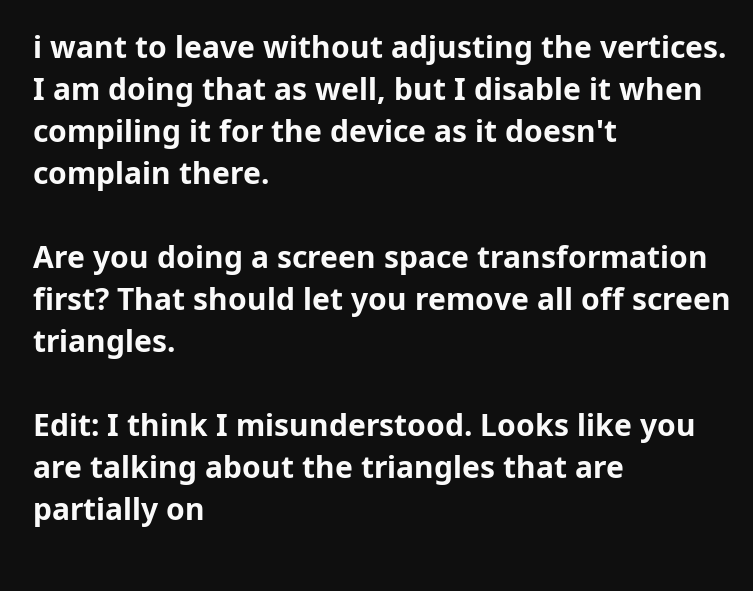i want to leave without adjusting the vertices. I am doing that as well, but I disable it when compiling it for the device as it doesn't complain there.

Are you doing a screen space transformation first? That should let you remove all off screen triangles.

Edit: I think I misunderstood. Looks like you are talking about the triangles that are partially on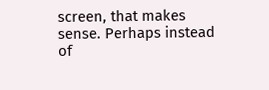screen, that makes sense. Perhaps instead of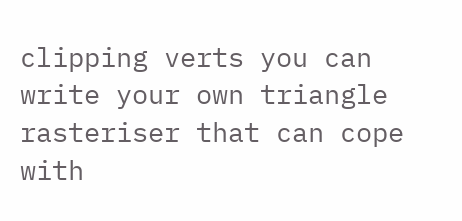clipping verts you can write your own triangle rasteriser that can cope with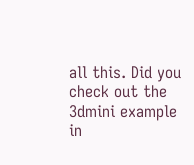all this. Did you check out the 3dmini example in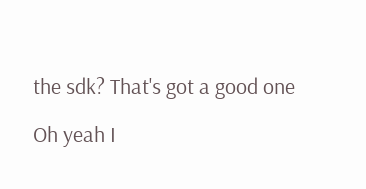the sdk? That's got a good one

Oh yeah I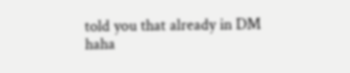told you that already in DM haha